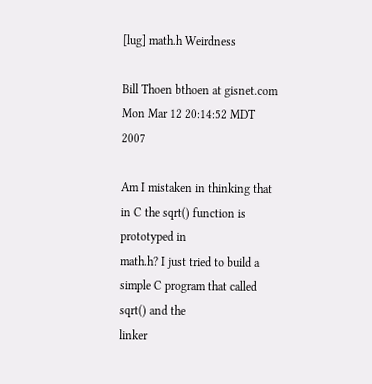[lug] math.h Weirdness

Bill Thoen bthoen at gisnet.com
Mon Mar 12 20:14:52 MDT 2007

Am I mistaken in thinking that in C the sqrt() function is prototyped in
math.h? I just tried to build a simple C program that called sqrt() and the
linker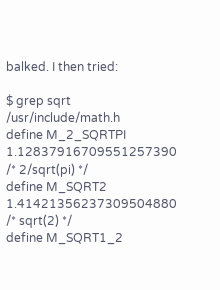balked. I then tried:

$ grep sqrt /usr/include/math.h
define M_2_SQRTPI     1.12837916709551257390  /* 2/sqrt(pi) */
define M_SQRT2        1.41421356237309504880  /* sqrt(2) */
define M_SQRT1_2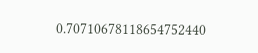0.70710678118654752440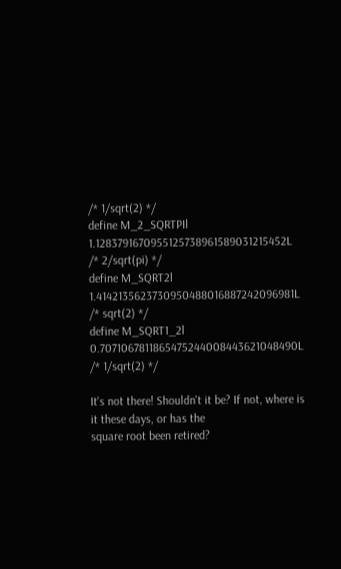/* 1/sqrt(2) */
define M_2_SQRTPIl    1.1283791670955125738961589031215452L  /* 2/sqrt(pi) */
define M_SQRT2l       1.4142135623730950488016887242096981L  /* sqrt(2) */
define M_SQRT1_2l     0.7071067811865475244008443621048490L  /* 1/sqrt(2) */

It's not there! Shouldn't it be? If not, where is it these days, or has the
square root been retired?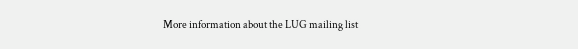More information about the LUG mailing list